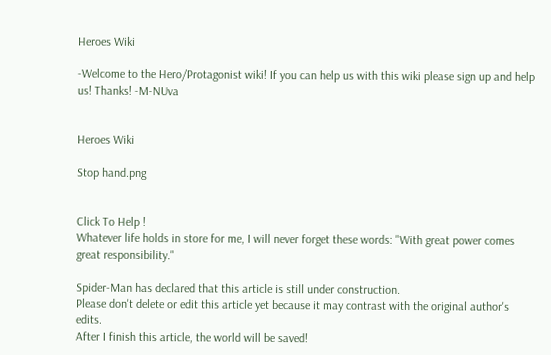Heroes Wiki

-Welcome to the Hero/Protagonist wiki! If you can help us with this wiki please sign up and help us! Thanks! -M-NUva


Heroes Wiki

Stop hand.png


Click To Help !
Whatever life holds in store for me, I will never forget these words: "With great power comes great responsibility."

Spider-Man has declared that this article is still under construction.
Please don't delete or edit this article yet because it may contrast with the original author's edits.
After I finish this article, the world will be saved!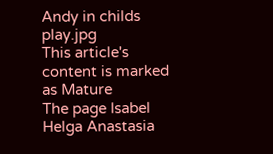Andy in childs play.jpg
This article's content is marked as Mature
The page Isabel Helga Anastasia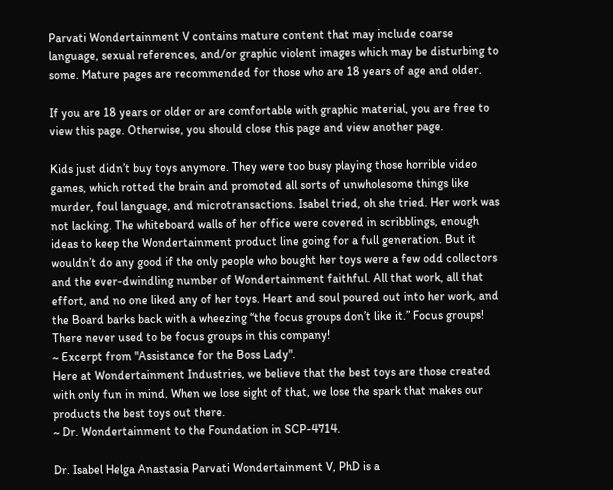Parvati Wondertainment V contains mature content that may include coarse language, sexual references, and/or graphic violent images which may be disturbing to some. Mature pages are recommended for those who are 18 years of age and older.

If you are 18 years or older or are comfortable with graphic material, you are free to view this page. Otherwise, you should close this page and view another page.

Kids just didn’t buy toys anymore. They were too busy playing those horrible video games, which rotted the brain and promoted all sorts of unwholesome things like murder, foul language, and microtransactions. Isabel tried, oh she tried. Her work was not lacking. The whiteboard walls of her office were covered in scribblings, enough ideas to keep the Wondertainment product line going for a full generation. But it wouldn’t do any good if the only people who bought her toys were a few odd collectors and the ever-dwindling number of Wondertainment faithful. All that work, all that effort, and no one liked any of her toys. Heart and soul poured out into her work, and the Board barks back with a wheezing “the focus groups don’t like it.” Focus groups! There never used to be focus groups in this company!
~ Excerpt from "Assistance for the Boss Lady".
Here at Wondertainment Industries, we believe that the best toys are those created with only fun in mind. When we lose sight of that, we lose the spark that makes our products the best toys out there.
~ Dr. Wondertainment to the Foundation in SCP-4714.

Dr. Isabel Helga Anastasia Parvati Wondertainment V, PhD is a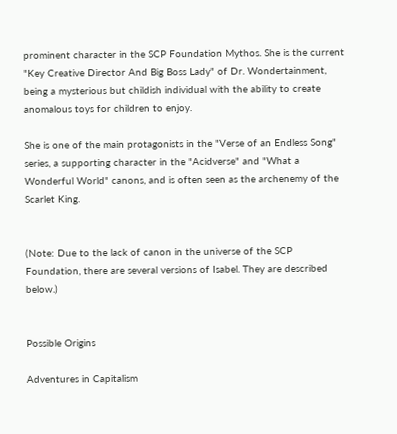prominent character in the SCP Foundation Mythos. She is the current "Key Creative Director And Big Boss Lady" of Dr. Wondertainment, being a mysterious but childish individual with the ability to create anomalous toys for children to enjoy.

She is one of the main protagonists in the "Verse of an Endless Song" series, a supporting character in the "Acidverse" and "What a Wonderful World" canons, and is often seen as the archenemy of the Scarlet King.


(Note: Due to the lack of canon in the universe of the SCP Foundation, there are several versions of Isabel. They are described below.)


Possible Origins

Adventures in Capitalism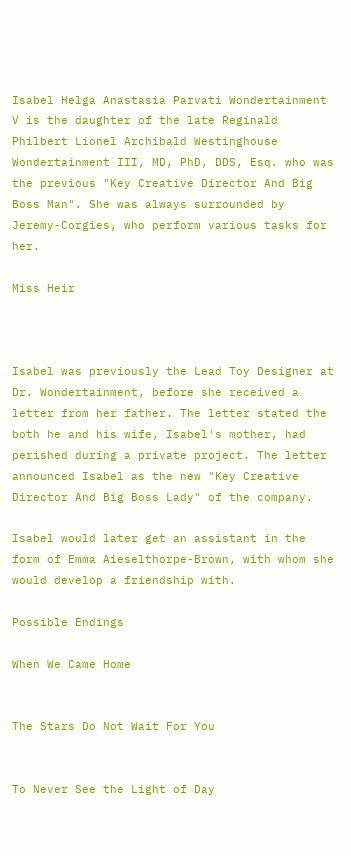Isabel Helga Anastasia Parvati Wondertainment V is the daughter of the late Reginald Philbert Lionel Archibald Westinghouse Wondertainment III, MD, PhD, DDS, Esq. who was the previous "Key Creative Director And Big Boss Man". She was always surrounded by Jeremy-Corgies, who perform various tasks for her.

Miss Heir



Isabel was previously the Lead Toy Designer at Dr. Wondertainment, before she received a letter from her father. The letter stated the both he and his wife, Isabel's mother, had perished during a private project. The letter announced Isabel as the new "Key Creative Director And Big Boss Lady" of the company.

Isabel would later get an assistant in the form of Emma Aieselthorpe-Brown, with whom she would develop a friendship with.

Possible Endings

When We Came Home


The Stars Do Not Wait For You


To Never See the Light of Day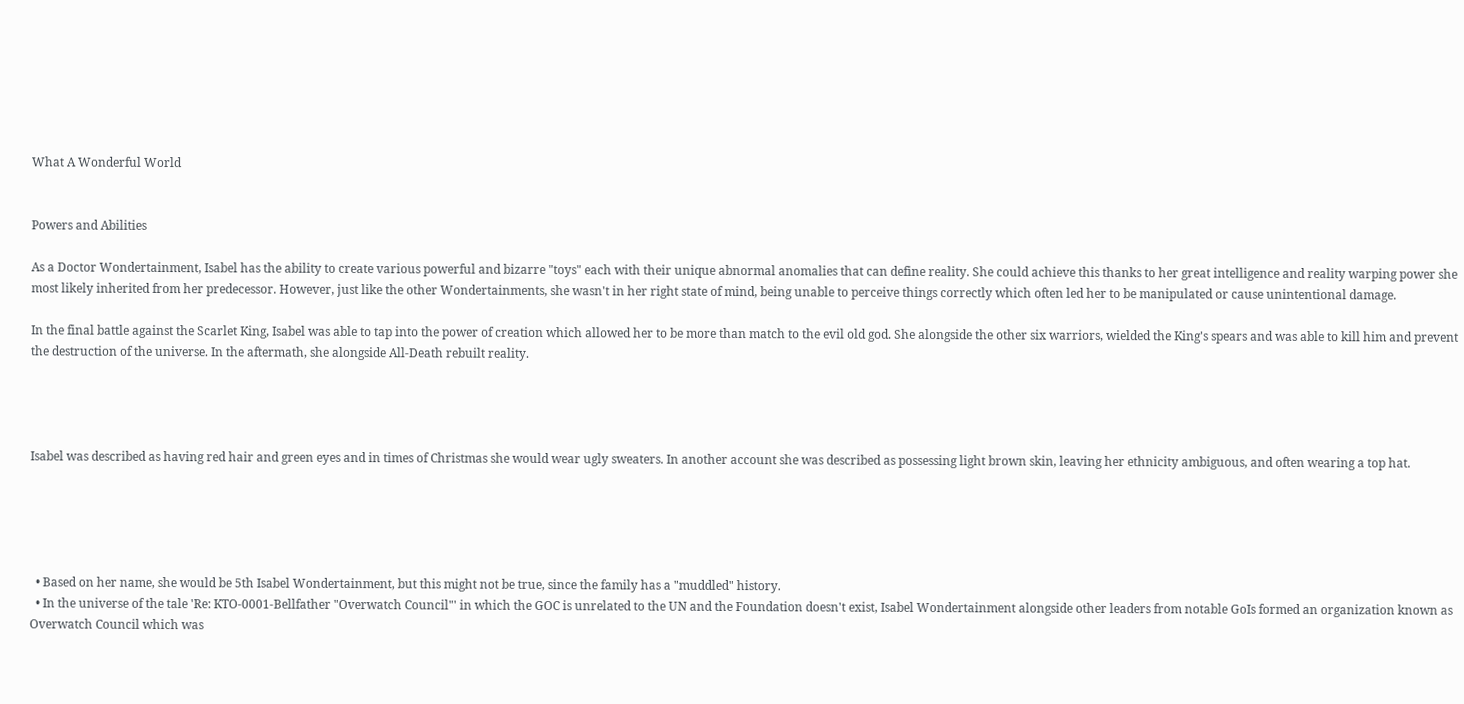What A Wonderful World


Powers and Abilities

As a Doctor Wondertainment, Isabel has the ability to create various powerful and bizarre "toys" each with their unique abnormal anomalies that can define reality. She could achieve this thanks to her great intelligence and reality warping power she most likely inherited from her predecessor. However, just like the other Wondertainments, she wasn't in her right state of mind, being unable to perceive things correctly which often led her to be manipulated or cause unintentional damage.

In the final battle against the Scarlet King, Isabel was able to tap into the power of creation which allowed her to be more than match to the evil old god. She alongside the other six warriors, wielded the King's spears and was able to kill him and prevent the destruction of the universe. In the aftermath, she alongside All-Death rebuilt reality.




Isabel was described as having red hair and green eyes and in times of Christmas she would wear ugly sweaters. In another account she was described as possessing light brown skin, leaving her ethnicity ambiguous, and often wearing a top hat.





  • Based on her name, she would be 5th Isabel Wondertainment, but this might not be true, since the family has a "muddled" history.
  • In the universe of the tale 'Re: KTO-0001-Bellfather "Overwatch Council"' in which the GOC is unrelated to the UN and the Foundation doesn't exist, Isabel Wondertainment alongside other leaders from notable GoIs formed an organization known as Overwatch Council which was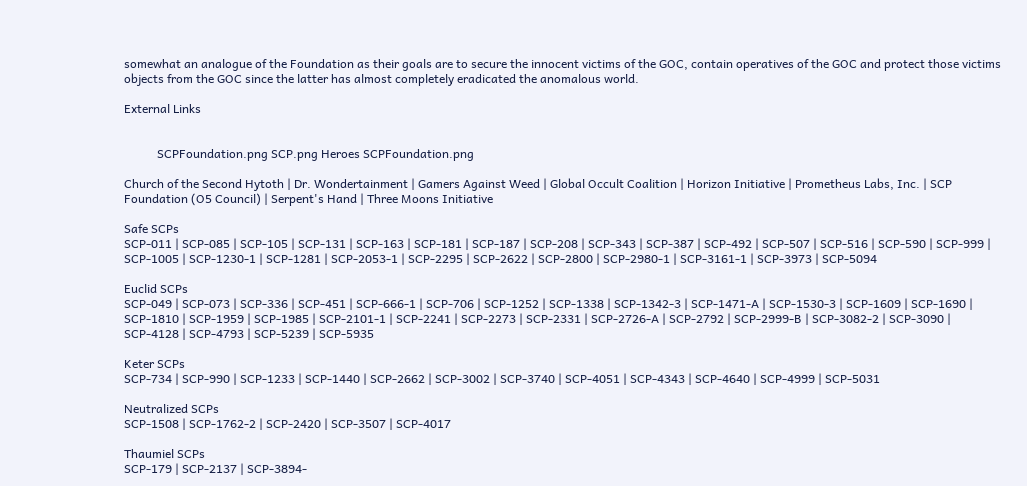somewhat an analogue of the Foundation as their goals are to secure the innocent victims of the GOC, contain operatives of the GOC and protect those victims objects from the GOC since the latter has almost completely eradicated the anomalous world.

External Links


           SCPFoundation.png SCP.png Heroes SCPFoundation.png

Church of the Second Hytoth | Dr. Wondertainment | Gamers Against Weed | Global Occult Coalition | Horizon Initiative | Prometheus Labs, Inc. | SCP Foundation (O5 Council) | Serpent's Hand | Three Moons Initiative

Safe SCPs
SCP-011 | SCP-085 | SCP-105 | SCP-131 | SCP-163 | SCP-181 | SCP-187 | SCP-208 | SCP-343 | SCP-387 | SCP-492 | SCP-507 | SCP-516 | SCP-590 | SCP-999 | SCP-1005 | SCP-1230-1 | SCP-1281 | SCP-2053-1 | SCP-2295 | SCP-2622 | SCP-2800 | SCP-2980-1 | SCP-3161-1 | SCP-3973 | SCP-5094

Euclid SCPs
SCP-049 | SCP-073 | SCP-336 | SCP-451 | SCP-666-1 | SCP-706 | SCP-1252 | SCP-1338 | SCP-1342-3 | SCP-1471-A | SCP-1530-3 | SCP-1609 | SCP-1690 | SCP-1810 | SCP-1959 | SCP-1985 | SCP-2101-1 | SCP-2241 | SCP-2273 | SCP-2331 | SCP-2726-A | SCP-2792 | SCP-2999-B | SCP-3082-2 | SCP-3090 | SCP-4128 | SCP-4793 | SCP-5239 | SCP-5935

Keter SCPs
SCP-734 | SCP-990 | SCP-1233 | SCP-1440 | SCP-2662 | SCP-3002 | SCP-3740 | SCP-4051 | SCP-4343 | SCP-4640 | SCP-4999 | SCP-5031

Neutralized SCPs
SCP-1508 | SCP-1762-2 | SCP-2420 | SCP-3507 | SCP-4017

Thaumiel SCPs
SCP-179 | SCP-2137 | SCP-3894-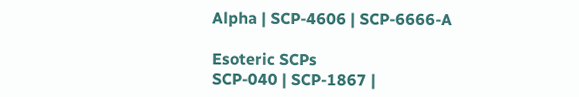Alpha | SCP-4606 | SCP-6666-A

Esoteric SCPs
SCP-040 | SCP-1867 |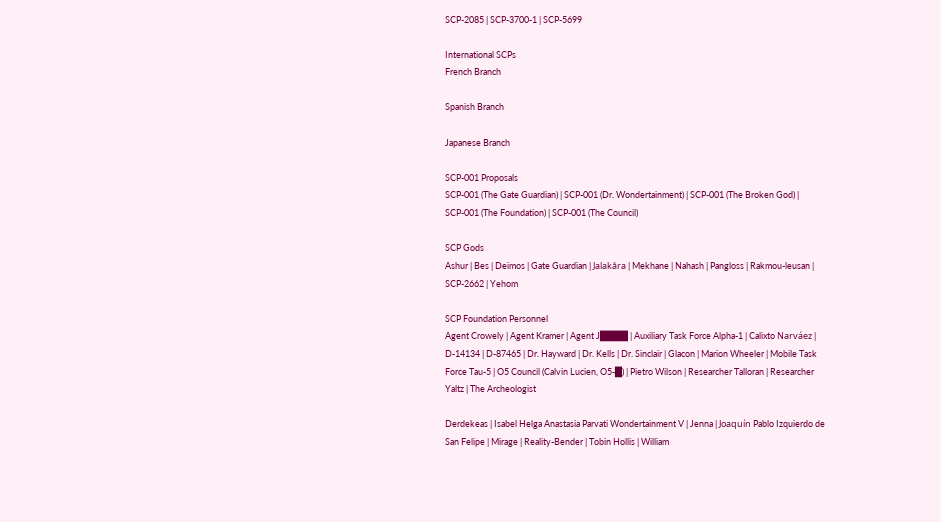SCP-2085 | SCP-3700-1 | SCP-5699

International SCPs
French Branch

Spanish Branch

Japanese Branch

SCP-001 Proposals
SCP-001 (The Gate Guardian) | SCP-001 (Dr. Wondertainment) | SCP-001 (The Broken God) | SCP-001 (The Foundation) | SCP-001 (The Council)

SCP Gods
Ashur | Bes | Deimos | Gate Guardian | Jalakåra | Mekhane | Nahash | Pangloss | Rakmou-leusan | SCP-2662 | Yehom

SCP Foundation Personnel
Agent Crowely | Agent Kramer | Agent J████ | Auxiliary Task Force Alpha-1 | Calixto Narváez | D-14134 | D-87465 | Dr. Hayward | Dr. Kells | Dr. Sinclair | Glacon | Marion Wheeler | Mobile Task Force Tau-5 | O5 Council (Calvin Lucien, O5-█) | Pietro Wilson | Researcher Talloran | Researcher Yaltz | The Archeologist

Derdekeas | Isabel Helga Anastasia Parvati Wondertainment V | Jenna | Joaquín Pablo Izquierdo de San Felipe | Mirage | Reality-Bender | Tobin Hollis | William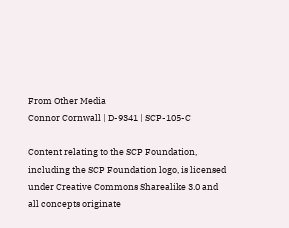From Other Media
Connor Cornwall | D-9341 | SCP-105-C

Content relating to the SCP Foundation, including the SCP Foundation logo, is licensed under Creative Commons Sharealike 3.0 and all concepts originate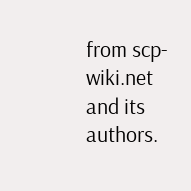from scp-wiki.net and its authors.